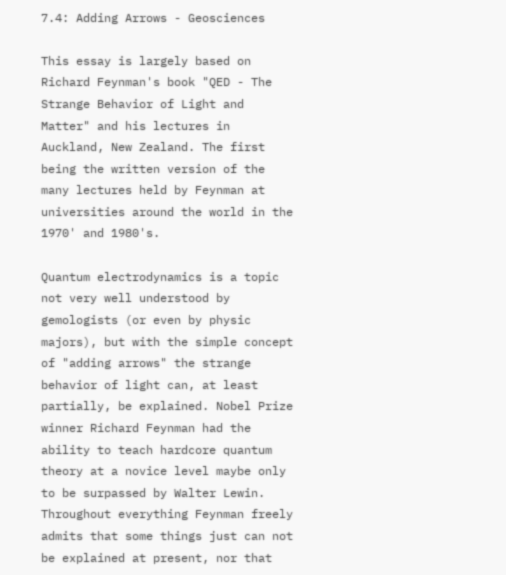7.4: Adding Arrows - Geosciences

This essay is largely based on Richard Feynman's book "QED - The Strange Behavior of Light and Matter" and his lectures in Auckland, New Zealand. The first being the written version of the many lectures held by Feynman at universities around the world in the 1970' and 1980's.

Quantum electrodynamics is a topic not very well understood by gemologists (or even by physic majors), but with the simple concept of "adding arrows" the strange behavior of light can, at least partially, be explained. Nobel Prize winner Richard Feynman had the ability to teach hardcore quantum theory at a novice level maybe only to be surpassed by Walter Lewin. Throughout everything Feynman freely admits that some things just can not be explained at present, nor that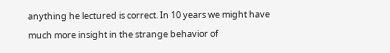anything he lectured is correct. In 10 years we might have much more insight in the strange behavior of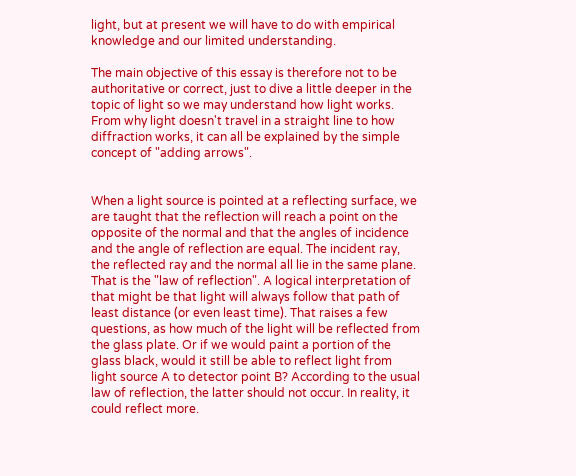light, but at present we will have to do with empirical knowledge and our limited understanding.

The main objective of this essay is therefore not to be authoritative or correct, just to dive a little deeper in the topic of light so we may understand how light works. From why light doesn't travel in a straight line to how diffraction works, it can all be explained by the simple concept of "adding arrows".


When a light source is pointed at a reflecting surface, we are taught that the reflection will reach a point on the opposite of the normal and that the angles of incidence and the angle of reflection are equal. The incident ray, the reflected ray and the normal all lie in the same plane. That is the "law of reflection". A logical interpretation of that might be that light will always follow that path of least distance (or even least time). That raises a few questions, as how much of the light will be reflected from the glass plate. Or if we would paint a portion of the glass black, would it still be able to reflect light from light source A to detector point B? According to the usual law of reflection, the latter should not occur. In reality, it could reflect more.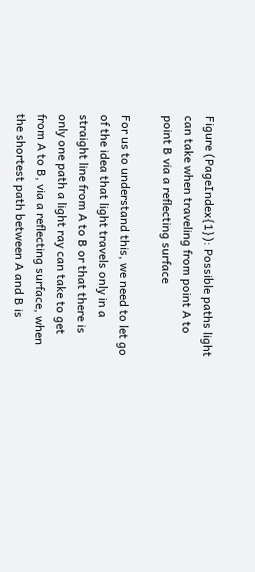Figure (PageIndex{1}): Possible paths light can take when traveling from point A to point B via a reflecting surface

For us to understand this, we need to let go of the idea that light travels only in a straight line from A to B or that there is only one path a light ray can take to get from A to B, via a reflecting surface, when the shortest path between A and B is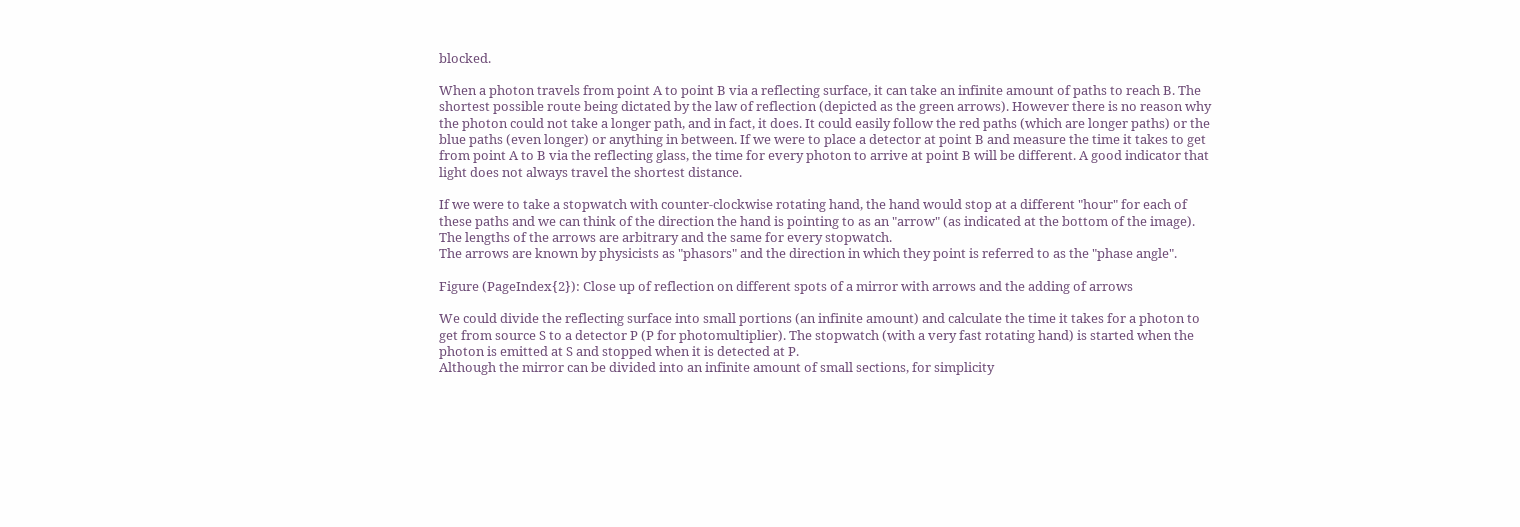blocked.

When a photon travels from point A to point B via a reflecting surface, it can take an infinite amount of paths to reach B. The shortest possible route being dictated by the law of reflection (depicted as the green arrows). However there is no reason why the photon could not take a longer path, and in fact, it does. It could easily follow the red paths (which are longer paths) or the blue paths (even longer) or anything in between. If we were to place a detector at point B and measure the time it takes to get from point A to B via the reflecting glass, the time for every photon to arrive at point B will be different. A good indicator that light does not always travel the shortest distance.

If we were to take a stopwatch with counter-clockwise rotating hand, the hand would stop at a different "hour" for each of these paths and we can think of the direction the hand is pointing to as an "arrow" (as indicated at the bottom of the image).
The lengths of the arrows are arbitrary and the same for every stopwatch.
The arrows are known by physicists as "phasors" and the direction in which they point is referred to as the "phase angle".

Figure (PageIndex{2}): Close up of reflection on different spots of a mirror with arrows and the adding of arrows

We could divide the reflecting surface into small portions (an infinite amount) and calculate the time it takes for a photon to get from source S to a detector P (P for photomultiplier). The stopwatch (with a very fast rotating hand) is started when the photon is emitted at S and stopped when it is detected at P.
Although the mirror can be divided into an infinite amount of small sections, for simplicity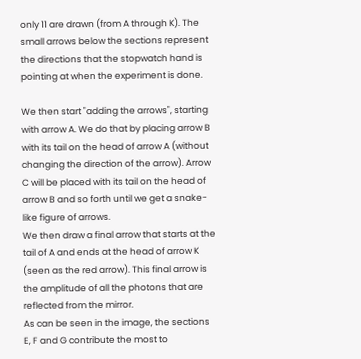only 11 are drawn (from A through K). The small arrows below the sections represent the directions that the stopwatch hand is pointing at when the experiment is done.

We then start "adding the arrows", starting with arrow A. We do that by placing arrow B with its tail on the head of arrow A (without changing the direction of the arrow). Arrow C will be placed with its tail on the head of arrow B and so forth until we get a snake-like figure of arrows.
We then draw a final arrow that starts at the tail of A and ends at the head of arrow K (seen as the red arrow). This final arrow is the amplitude of all the photons that are reflected from the mirror.
As can be seen in the image, the sections E, F and G contribute the most to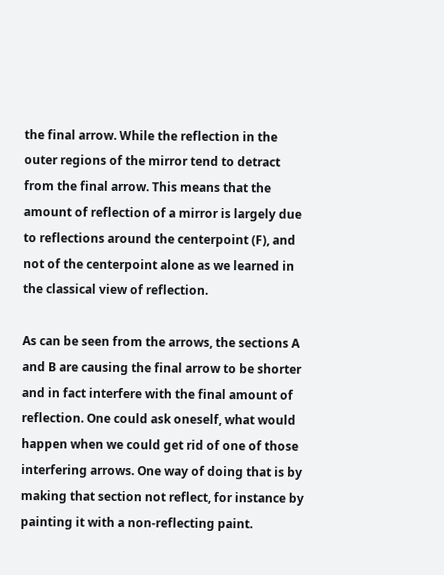the final arrow. While the reflection in the outer regions of the mirror tend to detract from the final arrow. This means that the amount of reflection of a mirror is largely due to reflections around the centerpoint (F), and not of the centerpoint alone as we learned in the classical view of reflection.

As can be seen from the arrows, the sections A and B are causing the final arrow to be shorter and in fact interfere with the final amount of reflection. One could ask oneself, what would happen when we could get rid of one of those interfering arrows. One way of doing that is by making that section not reflect, for instance by painting it with a non-reflecting paint.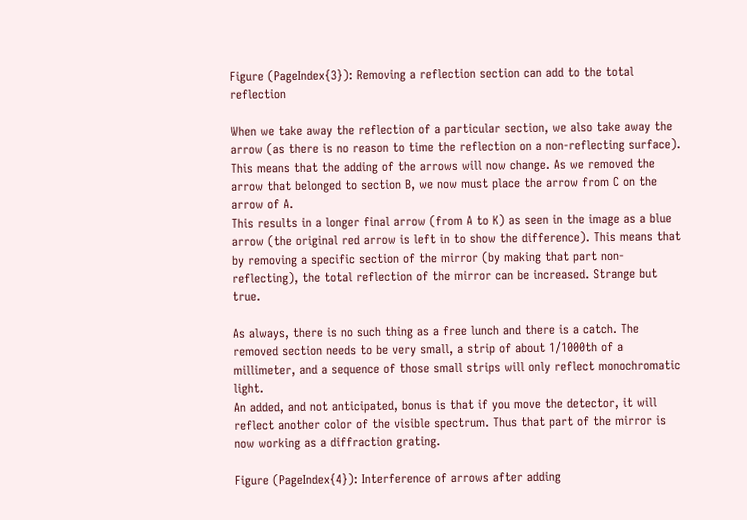Figure (PageIndex{3}): Removing a reflection section can add to the total reflection

When we take away the reflection of a particular section, we also take away the arrow (as there is no reason to time the reflection on a non-reflecting surface). This means that the adding of the arrows will now change. As we removed the arrow that belonged to section B, we now must place the arrow from C on the arrow of A.
This results in a longer final arrow (from A to K) as seen in the image as a blue arrow (the original red arrow is left in to show the difference). This means that by removing a specific section of the mirror (by making that part non-reflecting), the total reflection of the mirror can be increased. Strange but true.

As always, there is no such thing as a free lunch and there is a catch. The removed section needs to be very small, a strip of about 1/1000th of a millimeter, and a sequence of those small strips will only reflect monochromatic light.
An added, and not anticipated, bonus is that if you move the detector, it will reflect another color of the visible spectrum. Thus that part of the mirror is now working as a diffraction grating.

Figure (PageIndex{4}): Interference of arrows after adding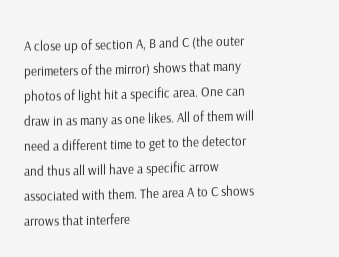A close up of section A, B and C (the outer perimeters of the mirror) shows that many photos of light hit a specific area. One can draw in as many as one likes. All of them will need a different time to get to the detector and thus all will have a specific arrow associated with them. The area A to C shows arrows that interfere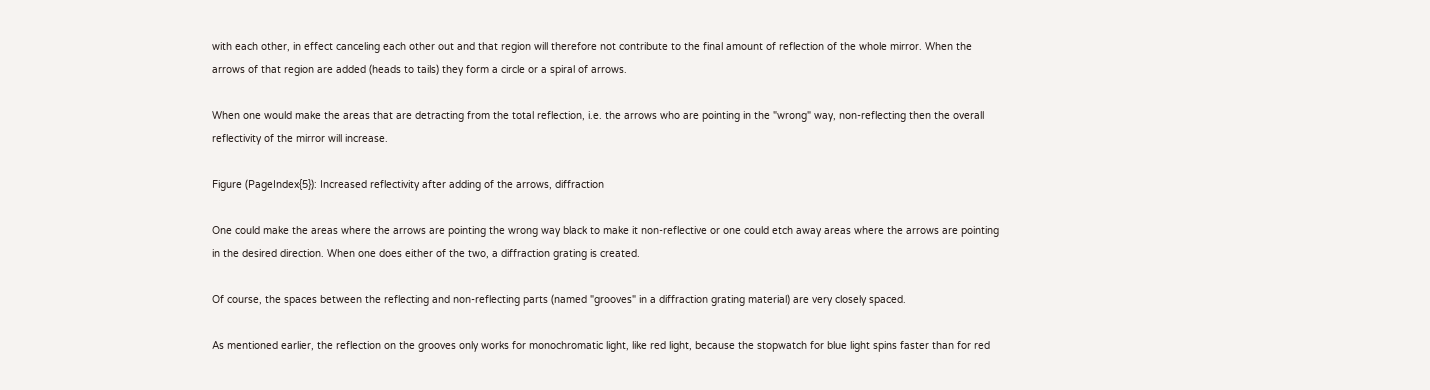with each other, in effect canceling each other out and that region will therefore not contribute to the final amount of reflection of the whole mirror. When the arrows of that region are added (heads to tails) they form a circle or a spiral of arrows.

When one would make the areas that are detracting from the total reflection, i.e. the arrows who are pointing in the "wrong" way, non-reflecting then the overall reflectivity of the mirror will increase.

Figure (PageIndex{5}): Increased reflectivity after adding of the arrows, diffraction

One could make the areas where the arrows are pointing the wrong way black to make it non-reflective or one could etch away areas where the arrows are pointing in the desired direction. When one does either of the two, a diffraction grating is created.

Of course, the spaces between the reflecting and non-reflecting parts (named "grooves" in a diffraction grating material) are very closely spaced.

As mentioned earlier, the reflection on the grooves only works for monochromatic light, like red light, because the stopwatch for blue light spins faster than for red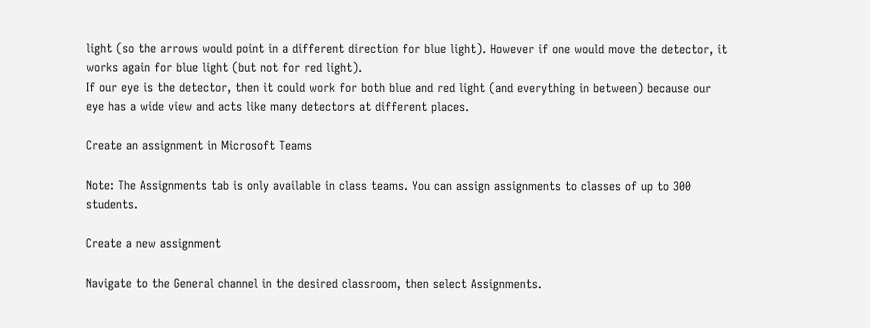light (so the arrows would point in a different direction for blue light). However if one would move the detector, it works again for blue light (but not for red light).
If our eye is the detector, then it could work for both blue and red light (and everything in between) because our eye has a wide view and acts like many detectors at different places.

Create an assignment in Microsoft Teams

Note: The Assignments tab is only available in class teams. You can assign assignments to classes of up to 300 students.

Create a new assignment

Navigate to the General channel in the desired classroom, then select Assignments.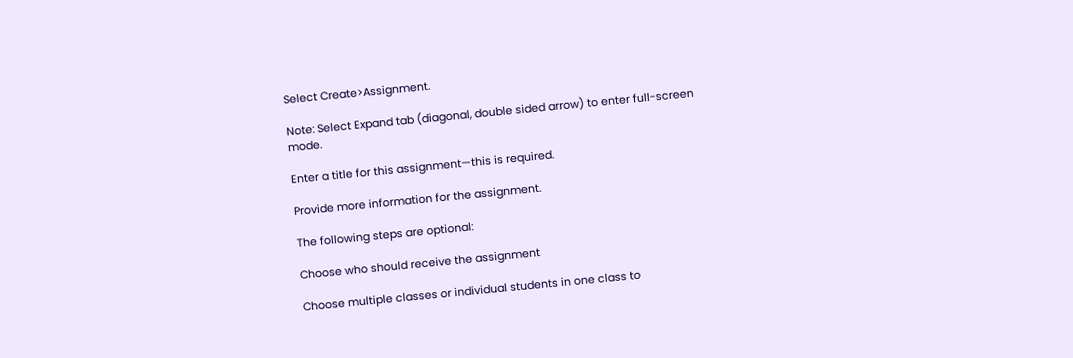Select Create>Assignment.

Note: Select Expand tab (diagonal, double sided arrow) to enter full-screen mode.

Enter a title for this assignment—this is required.

Provide more information for the assignment.

The following steps are optional:

Choose who should receive the assignment

Choose multiple classes or individual students in one class to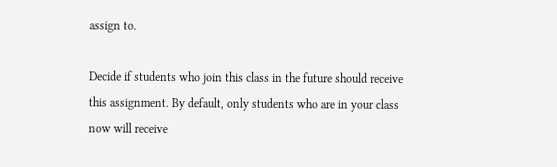assign to.

Decide if students who join this class in the future should receive this assignment. By default, only students who are in your class now will receive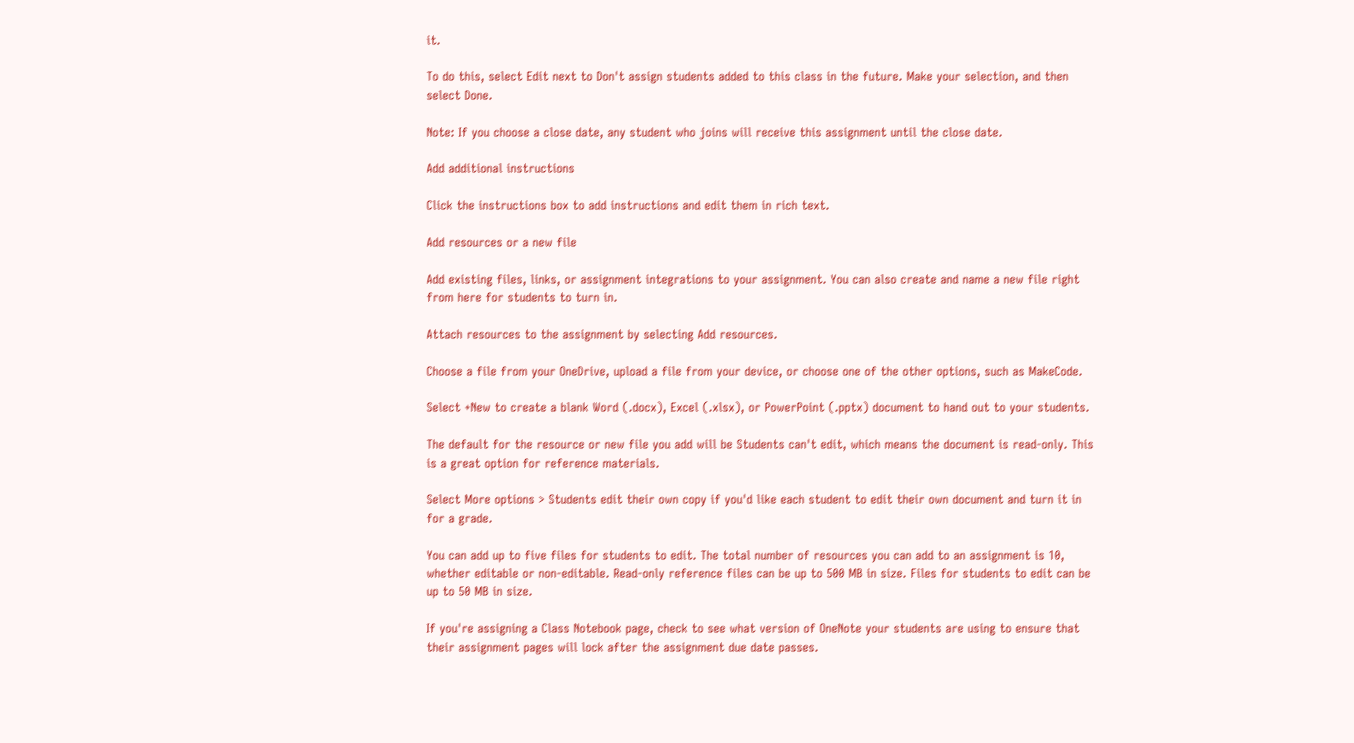it.

To do this, select Edit next to Don't assign students added to this class in the future. Make your selection, and then select Done.

Note: If you choose a close date, any student who joins will receive this assignment until the close date.

Add additional instructions

Click the instructions box to add instructions and edit them in rich text.

Add resources or a new file

Add existing files, links, or assignment integrations to your assignment. You can also create and name a new file right from here for students to turn in.

Attach resources to the assignment by selecting Add resources.

Choose a file from your OneDrive, upload a file from your device, or choose one of the other options, such as MakeCode.

Select +New to create a blank Word (.docx), Excel (.xlsx), or PowerPoint (.pptx) document to hand out to your students.

The default for the resource or new file you add will be Students can't edit, which means the document is read-only. This is a great option for reference materials.

Select More options > Students edit their own copy if you'd like each student to edit their own document and turn it in for a grade.

You can add up to five files for students to edit. The total number of resources you can add to an assignment is 10, whether editable or non-editable. Read-only reference files can be up to 500 MB in size. Files for students to edit can be up to 50 MB in size.

If you're assigning a Class Notebook page, check to see what version of OneNote your students are using to ensure that their assignment pages will lock after the assignment due date passes.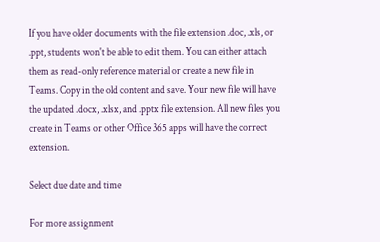If you have older documents with the file extension .doc, .xls, or .ppt, students won't be able to edit them. You can either attach them as read-only reference material or create a new file in Teams. Copy in the old content and save. Your new file will have the updated .docx, .xlsx, and .pptx file extension. All new files you create in Teams or other Office 365 apps will have the correct extension.

Select due date and time

For more assignment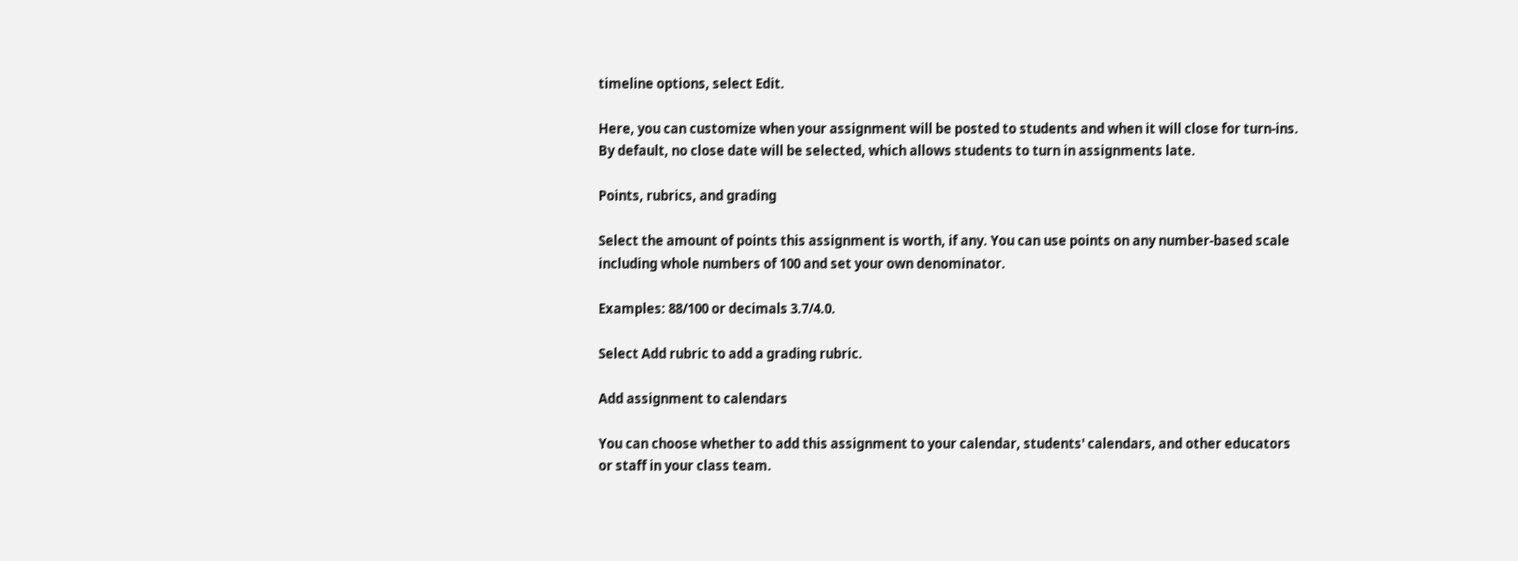timeline options, select Edit.

Here, you can customize when your assignment will be posted to students and when it will close for turn-ins. By default, no close date will be selected, which allows students to turn in assignments late.

Points, rubrics, and grading

Select the amount of points this assignment is worth, if any. You can use points on any number-based scale including whole numbers of 100 and set your own denominator.

Examples: 88/100 or decimals 3.7/4.0.

Select Add rubric to add a grading rubric.

Add assignment to calendars

You can choose whether to add this assignment to your calendar, students' calendars, and other educators or staff in your class team.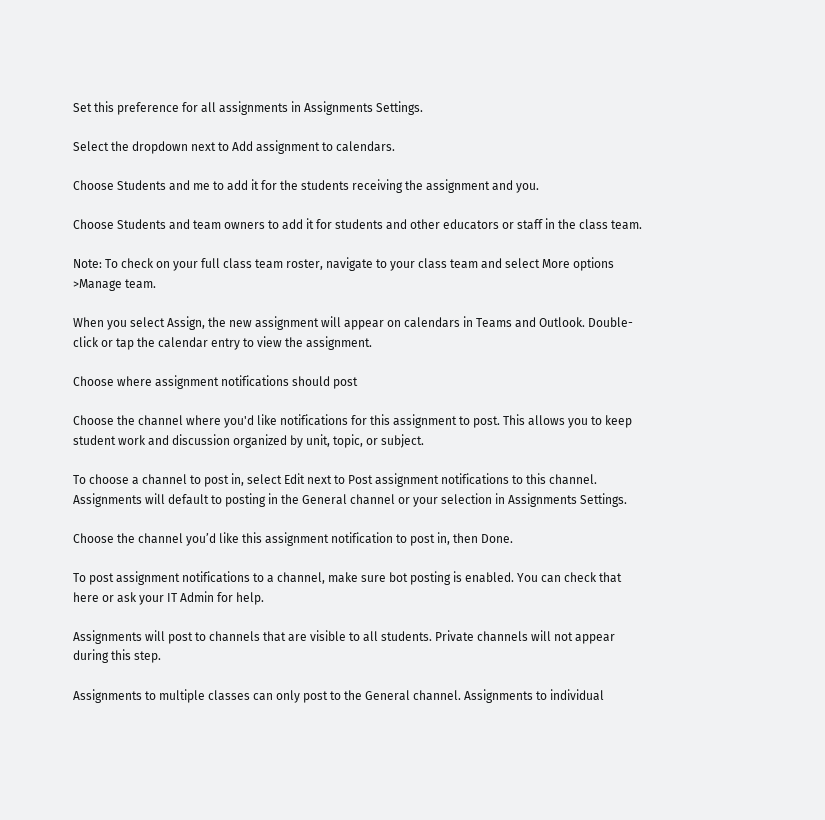Set this preference for all assignments in Assignments Settings.

Select the dropdown next to Add assignment to calendars.

Choose Students and me to add it for the students receiving the assignment and you.

Choose Students and team owners to add it for students and other educators or staff in the class team.

Note: To check on your full class team roster, navigate to your class team and select More options >Manage team.

When you select Assign, the new assignment will appear on calendars in Teams and Outlook. Double-click or tap the calendar entry to view the assignment.

Choose where assignment notifications should post

Choose the channel where you'd like notifications for this assignment to post. This allows you to keep student work and discussion organized by unit, topic, or subject.

To choose a channel to post in, select Edit next to Post assignment notifications to this channel. Assignments will default to posting in the General channel or your selection in Assignments Settings.

Choose the channel you’d like this assignment notification to post in, then Done.

To post assignment notifications to a channel, make sure bot posting is enabled. You can check that here or ask your IT Admin for help.

Assignments will post to channels that are visible to all students. Private channels will not appear during this step.

Assignments to multiple classes can only post to the General channel. Assignments to individual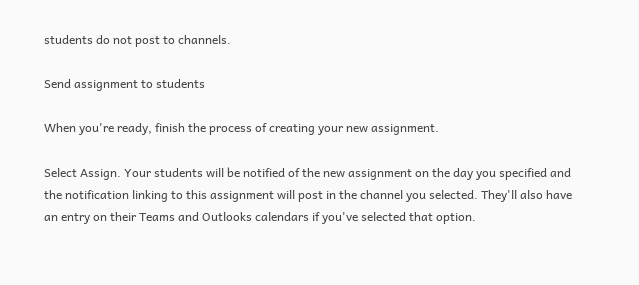students do not post to channels.

Send assignment to students

When you're ready, finish the process of creating your new assignment.

Select Assign. Your students will be notified of the new assignment on the day you specified and the notification linking to this assignment will post in the channel you selected. They'll also have an entry on their Teams and Outlooks calendars if you've selected that option.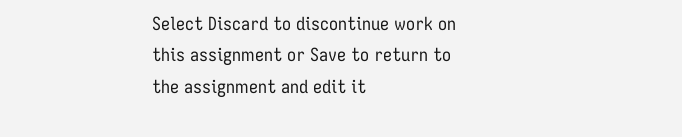Select Discard to discontinue work on this assignment or Save to return to the assignment and edit it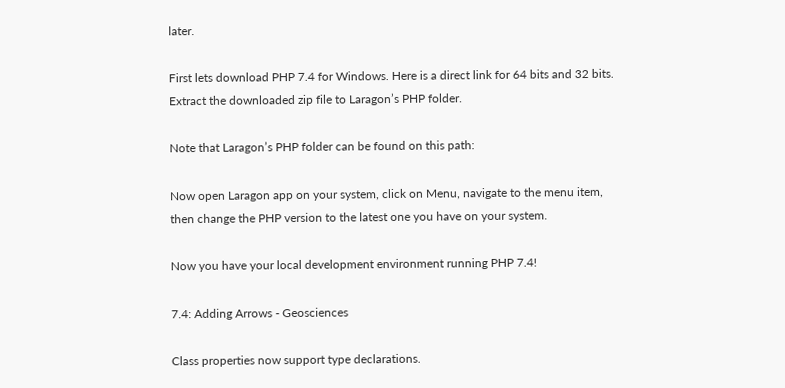later.

First lets download PHP 7.4 for Windows. Here is a direct link for 64 bits and 32 bits. Extract the downloaded zip file to Laragon’s PHP folder.

Note that Laragon’s PHP folder can be found on this path:

Now open Laragon app on your system, click on Menu, navigate to the menu item, then change the PHP version to the latest one you have on your system.

Now you have your local development environment running PHP 7.4!

7.4: Adding Arrows - Geosciences

Class properties now support type declarations.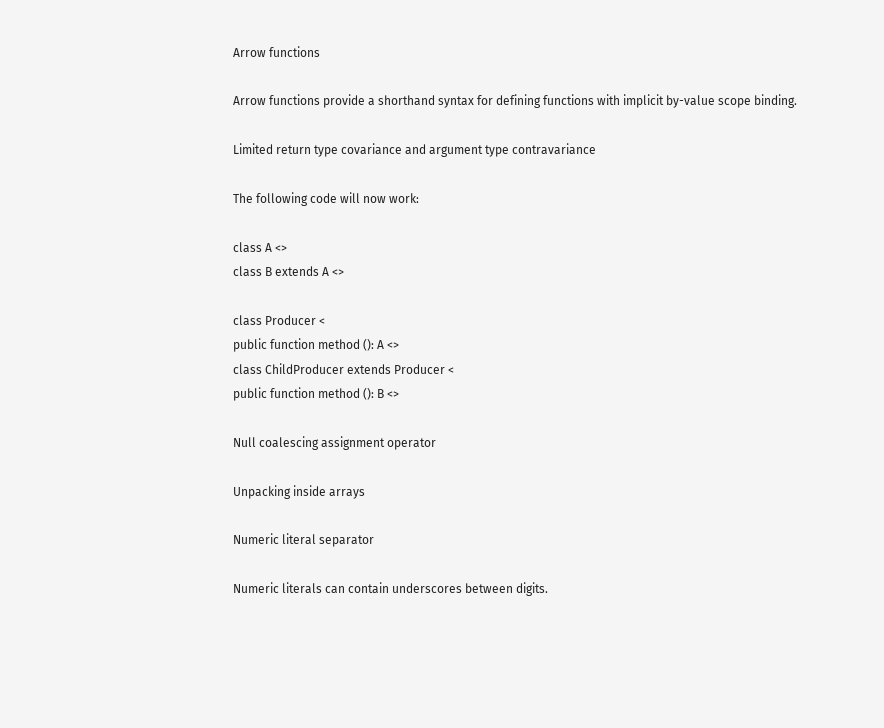Arrow functions

Arrow functions provide a shorthand syntax for defining functions with implicit by-value scope binding.

Limited return type covariance and argument type contravariance

The following code will now work:

class A <>
class B extends A <>

class Producer <
public function method (): A <>
class ChildProducer extends Producer <
public function method (): B <>

Null coalescing assignment operator

Unpacking inside arrays

Numeric literal separator

Numeric literals can contain underscores between digits.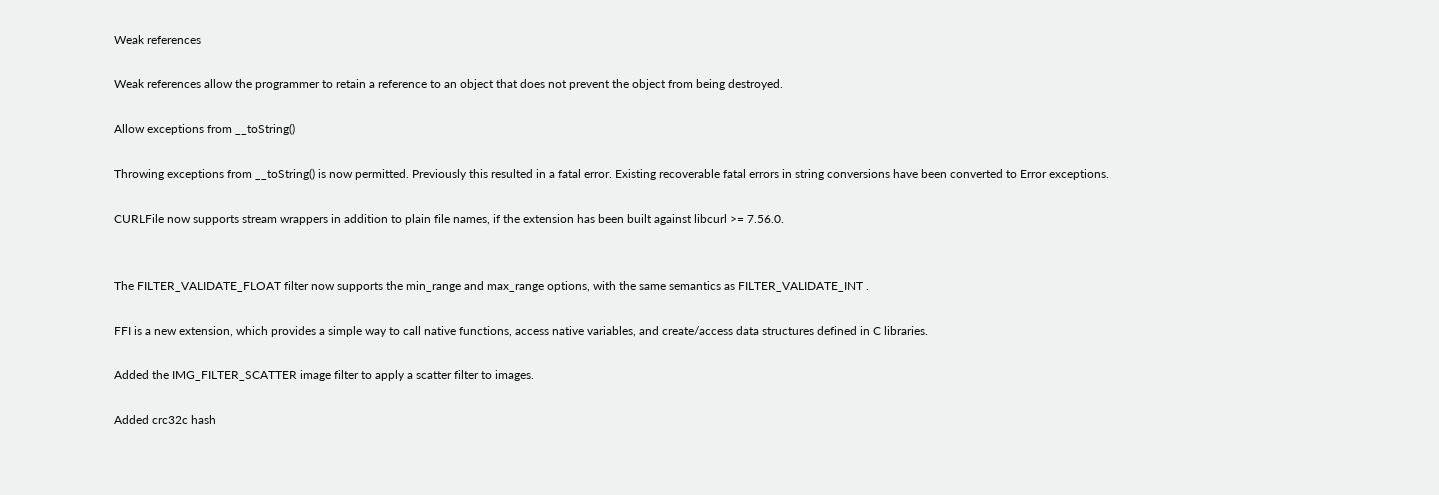Weak references

Weak references allow the programmer to retain a reference to an object that does not prevent the object from being destroyed.

Allow exceptions from __toString()

Throwing exceptions from __toString() is now permitted. Previously this resulted in a fatal error. Existing recoverable fatal errors in string conversions have been converted to Error exceptions.

CURLFile now supports stream wrappers in addition to plain file names, if the extension has been built against libcurl >= 7.56.0.


The FILTER_VALIDATE_FLOAT filter now supports the min_range and max_range options, with the same semantics as FILTER_VALIDATE_INT .

FFI is a new extension, which provides a simple way to call native functions, access native variables, and create/access data structures defined in C libraries.

Added the IMG_FILTER_SCATTER image filter to apply a scatter filter to images.

Added crc32c hash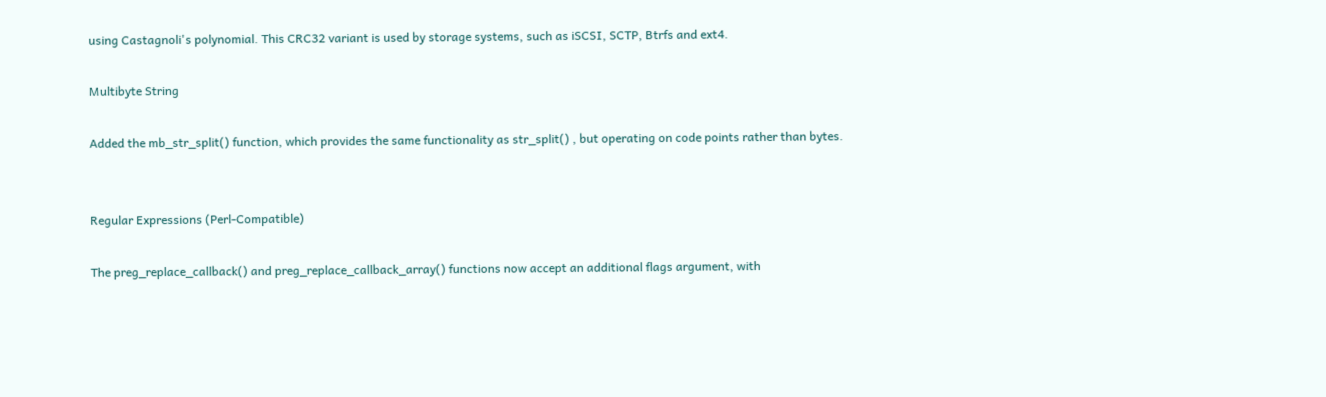using Castagnoli's polynomial. This CRC32 variant is used by storage systems, such as iSCSI, SCTP, Btrfs and ext4.

Multibyte String

Added the mb_str_split() function, which provides the same functionality as str_split() , but operating on code points rather than bytes.


Regular Expressions (Perl-Compatible)

The preg_replace_callback() and preg_replace_callback_array() functions now accept an additional flags argument, with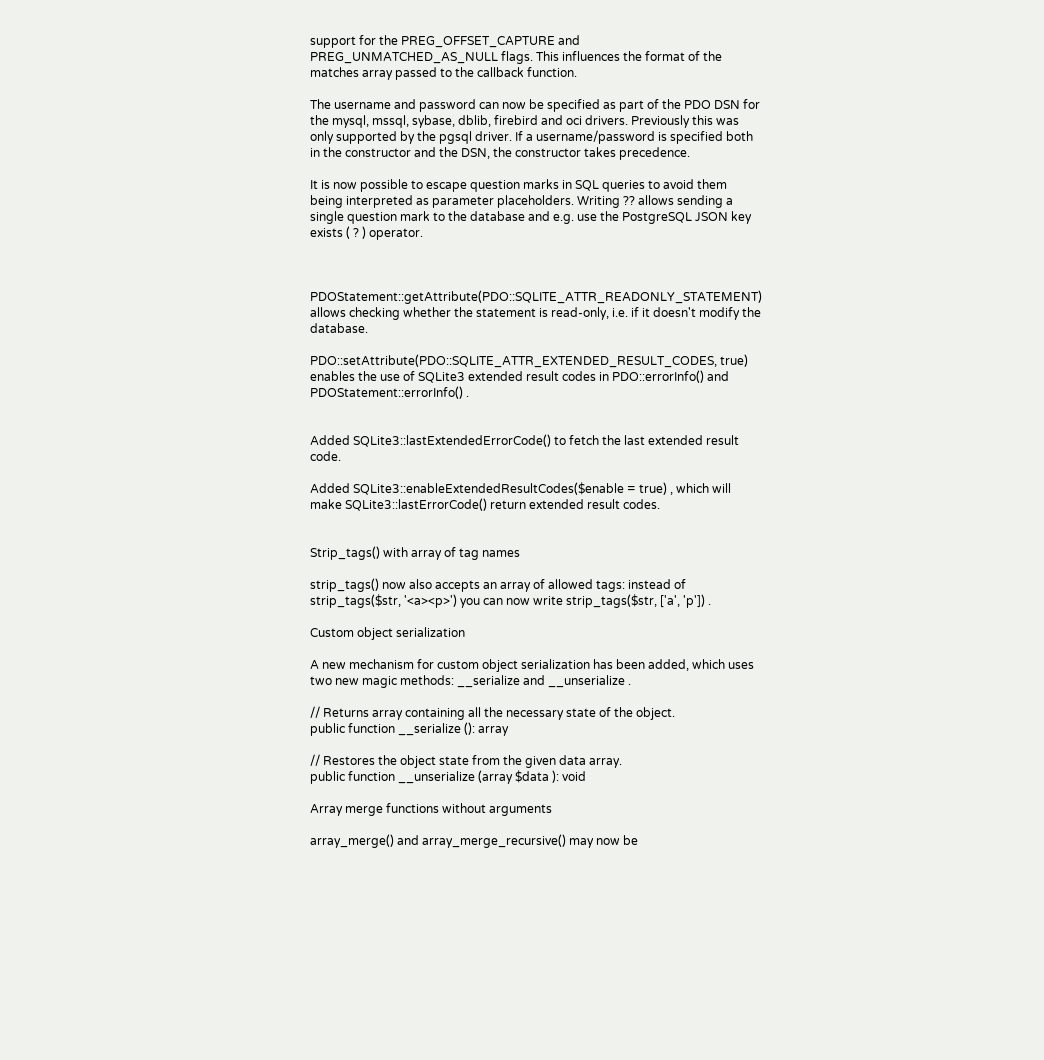support for the PREG_OFFSET_CAPTURE and PREG_UNMATCHED_AS_NULL flags. This influences the format of the matches array passed to the callback function.

The username and password can now be specified as part of the PDO DSN for the mysql, mssql, sybase, dblib, firebird and oci drivers. Previously this was only supported by the pgsql driver. If a username/password is specified both in the constructor and the DSN, the constructor takes precedence.

It is now possible to escape question marks in SQL queries to avoid them being interpreted as parameter placeholders. Writing ?? allows sending a single question mark to the database and e.g. use the PostgreSQL JSON key exists ( ? ) operator.



PDOStatement::getAttribute(PDO::SQLITE_ATTR_READONLY_STATEMENT) allows checking whether the statement is read-only, i.e. if it doesn't modify the database.

PDO::setAttribute(PDO::SQLITE_ATTR_EXTENDED_RESULT_CODES, true) enables the use of SQLite3 extended result codes in PDO::errorInfo() and PDOStatement::errorInfo() .


Added SQLite3::lastExtendedErrorCode() to fetch the last extended result code.

Added SQLite3::enableExtendedResultCodes($enable = true) , which will make SQLite3::lastErrorCode() return extended result codes.


Strip_tags() with array of tag names

strip_tags() now also accepts an array of allowed tags: instead of strip_tags($str, '<a><p>') you can now write strip_tags($str, ['a', 'p']) .

Custom object serialization

A new mechanism for custom object serialization has been added, which uses two new magic methods: __serialize and __unserialize .

// Returns array containing all the necessary state of the object.
public function __serialize (): array

// Restores the object state from the given data array.
public function __unserialize (array $data ): void

Array merge functions without arguments

array_merge() and array_merge_recursive() may now be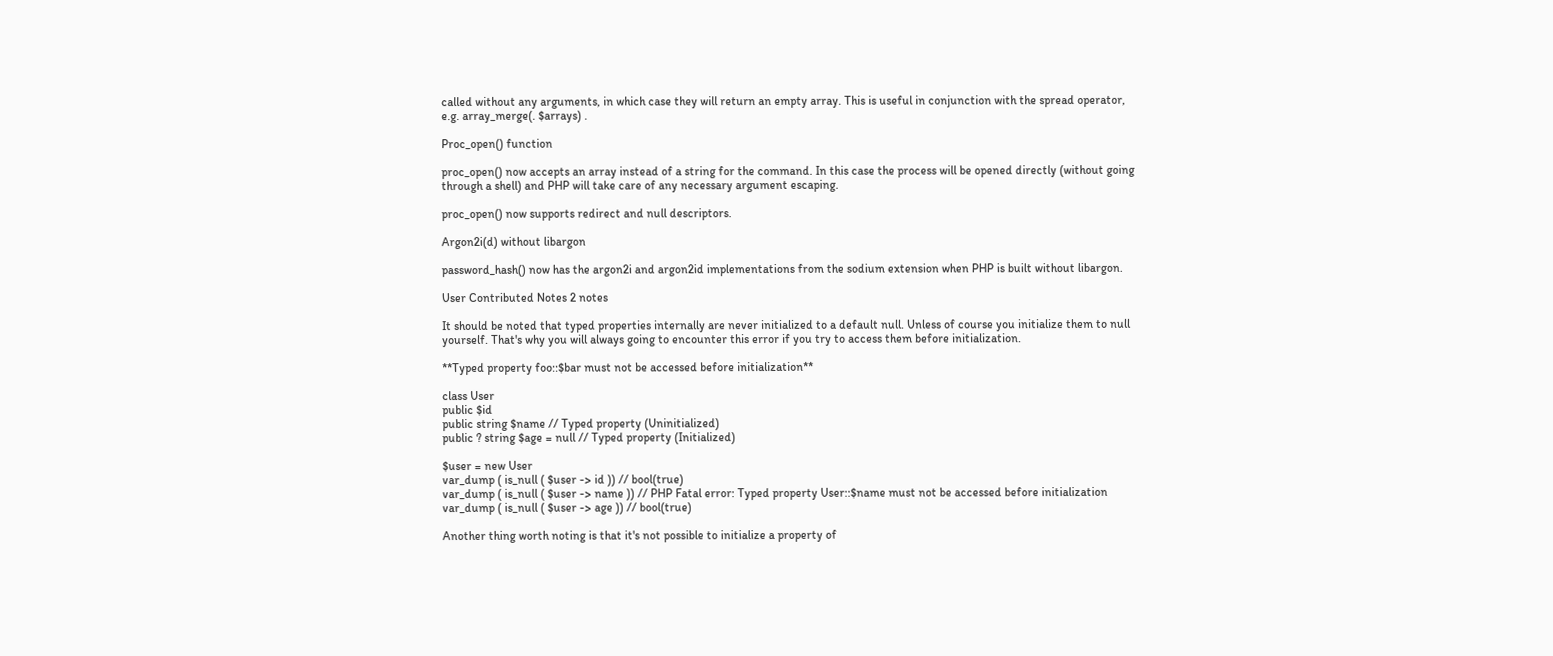called without any arguments, in which case they will return an empty array. This is useful in conjunction with the spread operator, e.g. array_merge(. $arrays) .

Proc_open() function

proc_open() now accepts an array instead of a string for the command. In this case the process will be opened directly (without going through a shell) and PHP will take care of any necessary argument escaping.

proc_open() now supports redirect and null descriptors.

Argon2i(d) without libargon

password_hash() now has the argon2i and argon2id implementations from the sodium extension when PHP is built without libargon.

User Contributed Notes 2 notes

It should be noted that typed properties internally are never initialized to a default null. Unless of course you initialize them to null yourself. That's why you will always going to encounter this error if you try to access them before initialization.

**Typed property foo::$bar must not be accessed before initialization**

class User
public $id
public string $name // Typed property (Uninitialized)
public ? string $age = null // Typed property (Initialized)

$user = new User
var_dump ( is_null ( $user -> id )) // bool(true)
var_dump ( is_null ( $user -> name )) // PHP Fatal error: Typed property User::$name must not be accessed before initialization
var_dump ( is_null ( $user -> age )) // bool(true)

Another thing worth noting is that it's not possible to initialize a property of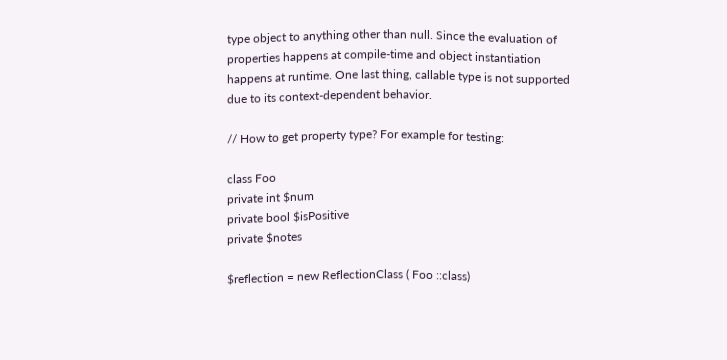type object to anything other than null. Since the evaluation of properties happens at compile-time and object instantiation happens at runtime. One last thing, callable type is not supported due to its context-dependent behavior.

// How to get property type? For example for testing:

class Foo
private int $num
private bool $isPositive
private $notes

$reflection = new ReflectionClass ( Foo ::class)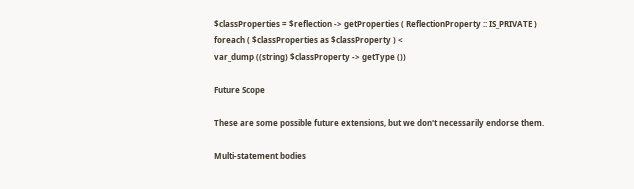$classProperties = $reflection -> getProperties ( ReflectionProperty :: IS_PRIVATE )
foreach ( $classProperties as $classProperty ) <
var_dump ((string) $classProperty -> getType ())

Future Scope

These are some possible future extensions, but we don't necessarily endorse them.

Multi-statement bodies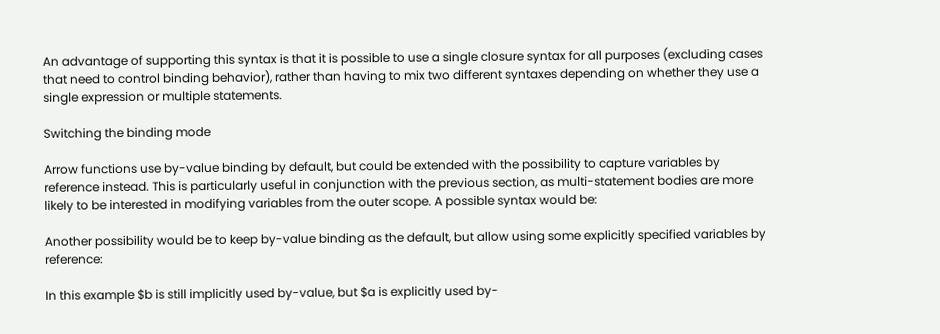An advantage of supporting this syntax is that it is possible to use a single closure syntax for all purposes (excluding cases that need to control binding behavior), rather than having to mix two different syntaxes depending on whether they use a single expression or multiple statements.

Switching the binding mode

Arrow functions use by-value binding by default, but could be extended with the possibility to capture variables by reference instead. This is particularly useful in conjunction with the previous section, as multi-statement bodies are more likely to be interested in modifying variables from the outer scope. A possible syntax would be:

Another possibility would be to keep by-value binding as the default, but allow using some explicitly specified variables by reference:

In this example $b is still implicitly used by-value, but $a is explicitly used by-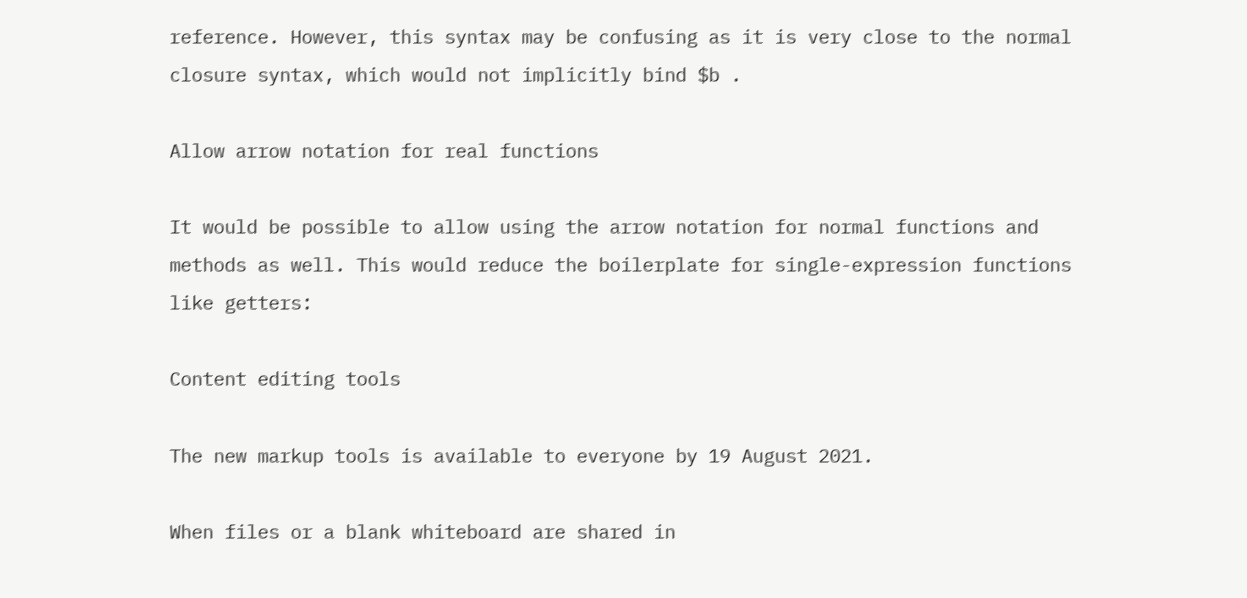reference. However, this syntax may be confusing as it is very close to the normal closure syntax, which would not implicitly bind $b .

Allow arrow notation for real functions

It would be possible to allow using the arrow notation for normal functions and methods as well. This would reduce the boilerplate for single-expression functions like getters:

Content editing tools

The new markup tools is available to everyone by 19 August 2021.

When files or a blank whiteboard are shared in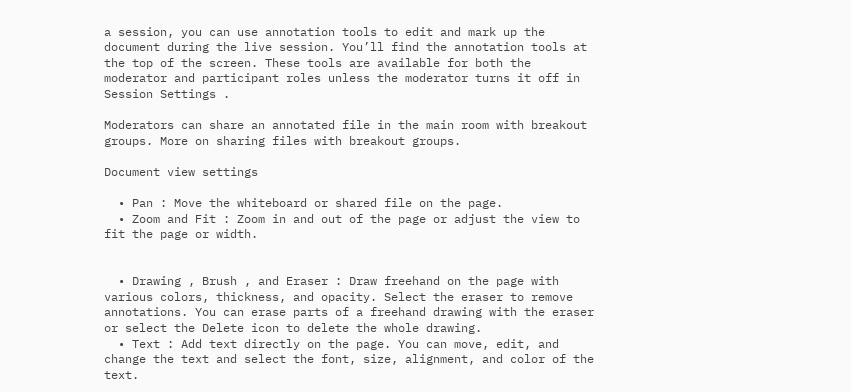a session, you can use annotation tools to edit and mark up the document during the live session. You’ll find the annotation tools at the top of the screen. These tools are available for both the moderator and participant roles unless the moderator turns it off in Session Settings .

Moderators can share an annotated file in the main room with breakout groups. More on sharing files with breakout groups.

Document view settings

  • Pan : Move the whiteboard or shared file on the page.
  • Zoom and Fit : Zoom in and out of the page or adjust the view to fit the page or width.


  • Drawing , Brush , and Eraser : Draw freehand on the page with various colors, thickness, and opacity. Select the eraser to remove annotations. You can erase parts of a freehand drawing with the eraser or select the Delete icon to delete the whole drawing.
  • Text : Add text directly on the page. You can move, edit, and change the text and select the font, size, alignment, and color of the text.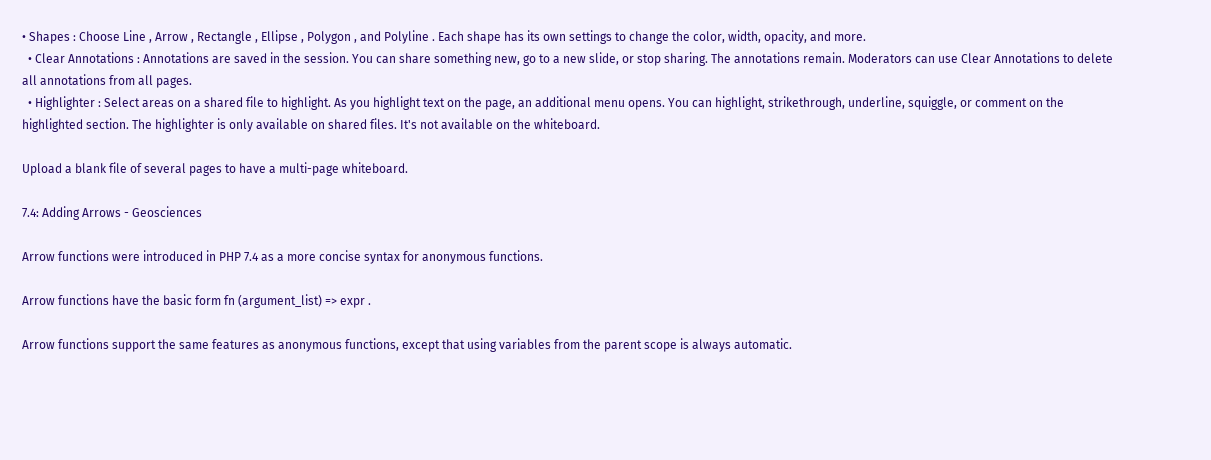• Shapes : Choose Line , Arrow , Rectangle , Ellipse , Polygon , and Polyline . Each shape has its own settings to change the color, width, opacity, and more.
  • Clear Annotations : Annotations are saved in the session. You can share something new, go to a new slide, or stop sharing. The annotations remain. Moderators can use Clear Annotations to delete all annotations from all pages.
  • Highlighter : Select areas on a shared file to highlight. As you highlight text on the page, an additional menu opens. You can highlight, strikethrough, underline, squiggle, or comment on the highlighted section. The highlighter is only available on shared files. It's not available on the whiteboard.

Upload a blank file of several pages to have a multi-page whiteboard.

7.4: Adding Arrows - Geosciences

Arrow functions were introduced in PHP 7.4 as a more concise syntax for anonymous functions.

Arrow functions have the basic form fn (argument_list) => expr .

Arrow functions support the same features as anonymous functions, except that using variables from the parent scope is always automatic.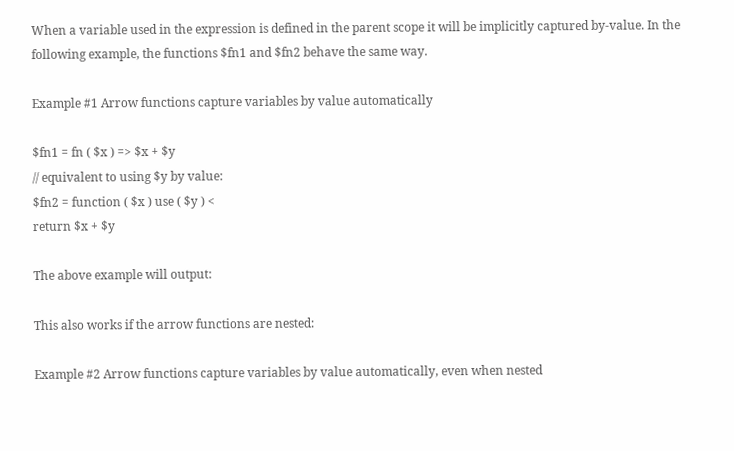When a variable used in the expression is defined in the parent scope it will be implicitly captured by-value. In the following example, the functions $fn1 and $fn2 behave the same way.

Example #1 Arrow functions capture variables by value automatically

$fn1 = fn ( $x ) => $x + $y
// equivalent to using $y by value:
$fn2 = function ( $x ) use ( $y ) <
return $x + $y

The above example will output:

This also works if the arrow functions are nested:

Example #2 Arrow functions capture variables by value automatically, even when nested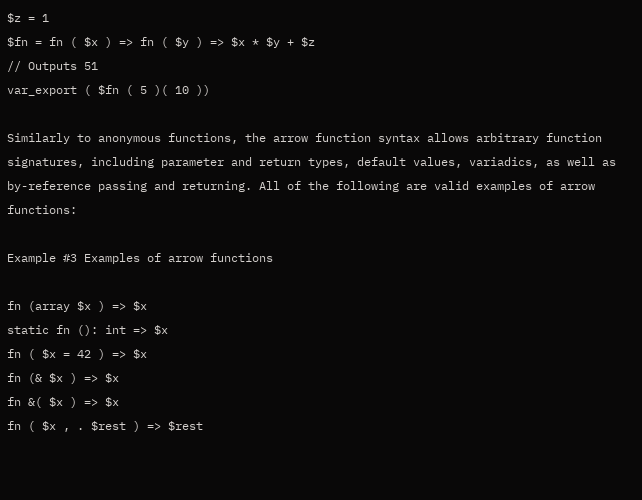$z = 1
$fn = fn ( $x ) => fn ( $y ) => $x * $y + $z
// Outputs 51
var_export ( $fn ( 5 )( 10 ))

Similarly to anonymous functions, the arrow function syntax allows arbitrary function signatures, including parameter and return types, default values, variadics, as well as by-reference passing and returning. All of the following are valid examples of arrow functions:

Example #3 Examples of arrow functions

fn (array $x ) => $x
static fn (): int => $x
fn ( $x = 42 ) => $x
fn (& $x ) => $x
fn &( $x ) => $x
fn ( $x , . $rest ) => $rest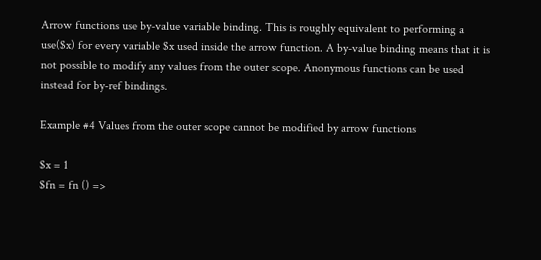Arrow functions use by-value variable binding. This is roughly equivalent to performing a use($x) for every variable $x used inside the arrow function. A by-value binding means that it is not possible to modify any values from the outer scope. Anonymous functions can be used instead for by-ref bindings.

Example #4 Values from the outer scope cannot be modified by arrow functions

$x = 1
$fn = fn () =>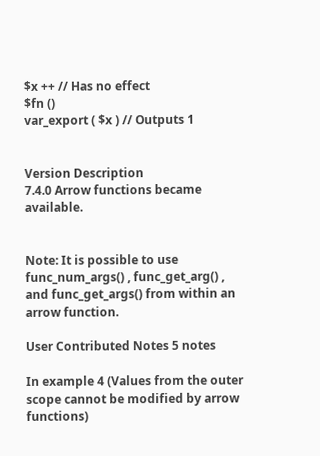$x ++ // Has no effect
$fn ()
var_export ( $x ) // Outputs 1


Version Description
7.4.0 Arrow functions became available.


Note: It is possible to use func_num_args() , func_get_arg() , and func_get_args() from within an arrow function.

User Contributed Notes 5 notes

In example 4 (Values from the outer scope cannot be modified by arrow functions)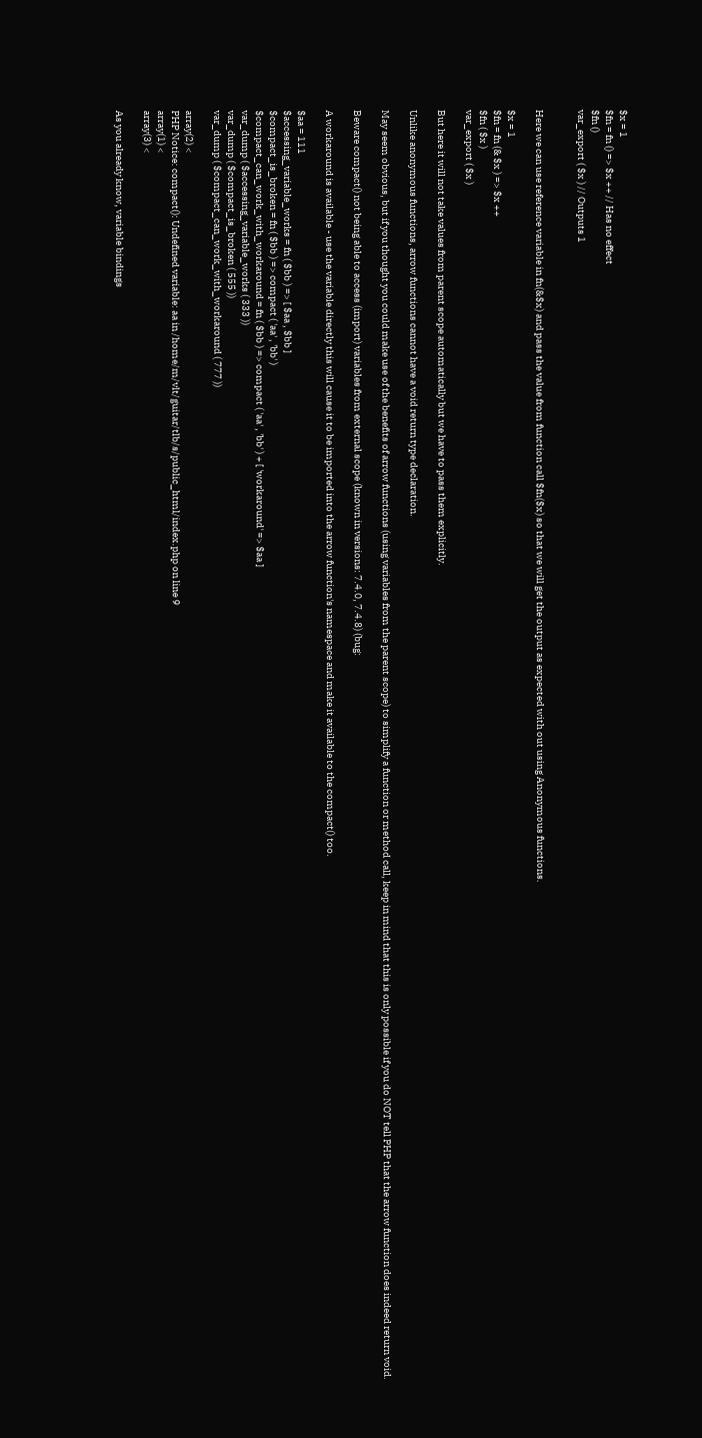$x = 1
$fn = fn () => $x ++ // Has no effect
$fn ()
var_export ( $x ) // Outputs 1


Here we can use reference variable in fn(&$x) and pass the value from function call $fn($x) so that we will get the output as expected with out using Anonymous functions.

$x = 1
$fn = fn (& $x ) => $x ++
$fn ( $x )
var_export ( $x )

But here it will not take values from parent scope automatically but we have to pass them explicitly.

Unlike anonymous functions, arrow functions cannot have a void return type declaration.

May seem obvious, but if you thought you could make use of the benefits of arrow functions (using variables from the parent scope) to simplify a function or method call, keep in mind that this is only possible if you do NOT tell PHP that the arrow function does indeed return void.

Beware compact() not being able to access (import) variables from external scope (known in versions: 7.4.0, 7.4.8) (bug:

A workaround is available - use the variable directly this will cause it to be imported into the arrow function's namespace and make it available to the compact() too.

$aa = 111
$accessing_variable_works = fn ( $bb ) => [ $aa , $bb ]
$compact_is_broken = fn ( $bb ) => compact ( 'aa' , 'bb' )
$compact_can_work_with_workaround = fn ( $bb ) => compact ( 'aa' , 'bb' ) + [ 'workaround' => $aa ]
var_dump ( $accessing_variable_works ( 333 ))
var_dump ( $compact_is_broken ( 555 ))
var_dump ( $compact_can_work_with_workaround ( 777 ))

array(2) <
PHP Notice: compact(): Undefined variable: aa in /home/m/vlt/guitar/tlb/s/public_html/index.php on line 9
array(1) <
array(3) <

As you already know, variable bindings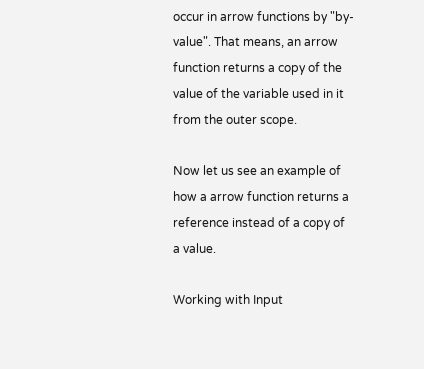occur in arrow functions by "by-value". That means, an arrow function returns a copy of the value of the variable used in it from the outer scope.

Now let us see an example of how a arrow function returns a reference instead of a copy of a value.

Working with Input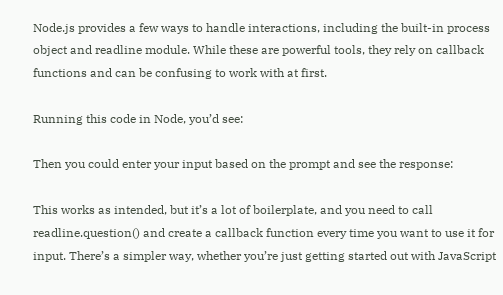Node.js provides a few ways to handle interactions, including the built-in process object and readline module. While these are powerful tools, they rely on callback functions and can be confusing to work with at first.

Running this code in Node, you’d see:

Then you could enter your input based on the prompt and see the response:

This works as intended, but it’s a lot of boilerplate, and you need to call readline.question() and create a callback function every time you want to use it for input. There’s a simpler way, whether you’re just getting started out with JavaScript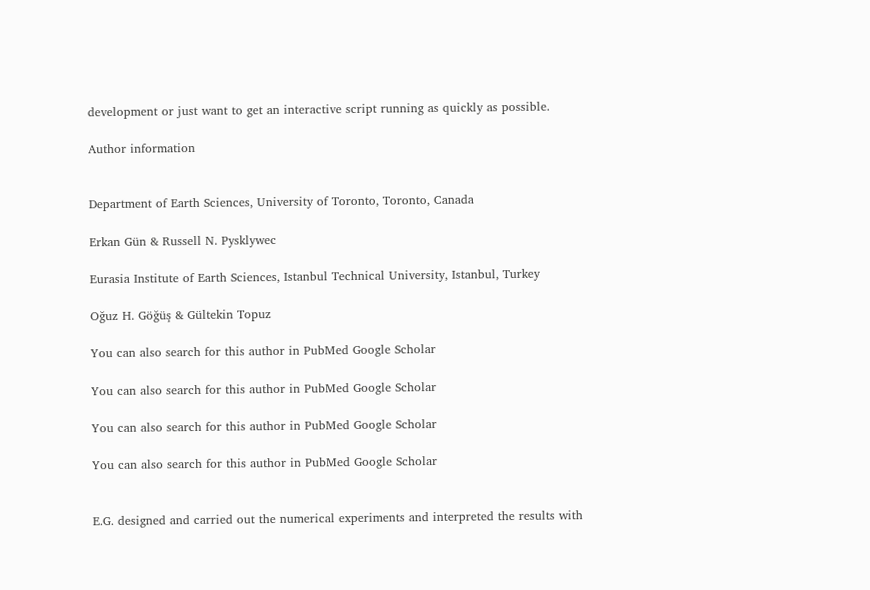development or just want to get an interactive script running as quickly as possible.

Author information


Department of Earth Sciences, University of Toronto, Toronto, Canada

Erkan Gün & Russell N. Pysklywec

Eurasia Institute of Earth Sciences, Istanbul Technical University, Istanbul, Turkey

Oğuz H. Göğüş & Gültekin Topuz

You can also search for this author in PubMed Google Scholar

You can also search for this author in PubMed Google Scholar

You can also search for this author in PubMed Google Scholar

You can also search for this author in PubMed Google Scholar


E.G. designed and carried out the numerical experiments and interpreted the results with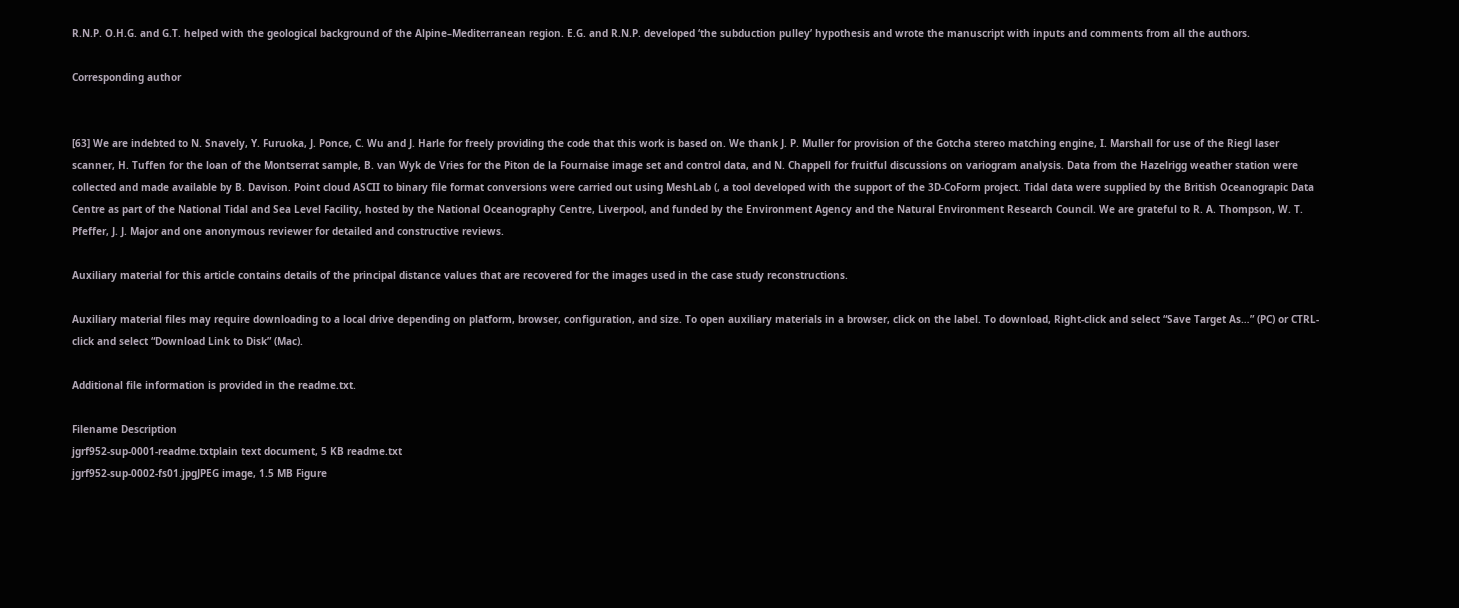R.N.P. O.H.G. and G.T. helped with the geological background of the Alpine–Mediterranean region. E.G. and R.N.P. developed ‘the subduction pulley’ hypothesis and wrote the manuscript with inputs and comments from all the authors.

Corresponding author


[63] We are indebted to N. Snavely, Y. Furuoka, J. Ponce, C. Wu and J. Harle for freely providing the code that this work is based on. We thank J. P. Muller for provision of the Gotcha stereo matching engine, I. Marshall for use of the Riegl laser scanner, H. Tuffen for the loan of the Montserrat sample, B. van Wyk de Vries for the Piton de la Fournaise image set and control data, and N. Chappell for fruitful discussions on variogram analysis. Data from the Hazelrigg weather station were collected and made available by B. Davison. Point cloud ASCII to binary file format conversions were carried out using MeshLab (, a tool developed with the support of the 3D-CoForm project. Tidal data were supplied by the British Oceanograpic Data Centre as part of the National Tidal and Sea Level Facility, hosted by the National Oceanography Centre, Liverpool, and funded by the Environment Agency and the Natural Environment Research Council. We are grateful to R. A. Thompson, W. T. Pfeffer, J. J. Major and one anonymous reviewer for detailed and constructive reviews.

Auxiliary material for this article contains details of the principal distance values that are recovered for the images used in the case study reconstructions.

Auxiliary material files may require downloading to a local drive depending on platform, browser, configuration, and size. To open auxiliary materials in a browser, click on the label. To download, Right-click and select “Save Target As…” (PC) or CTRL-click and select “Download Link to Disk” (Mac).

Additional file information is provided in the readme.txt.

Filename Description
jgrf952-sup-0001-readme.txtplain text document, 5 KB readme.txt
jgrf952-sup-0002-fs01.jpgJPEG image, 1.5 MB Figure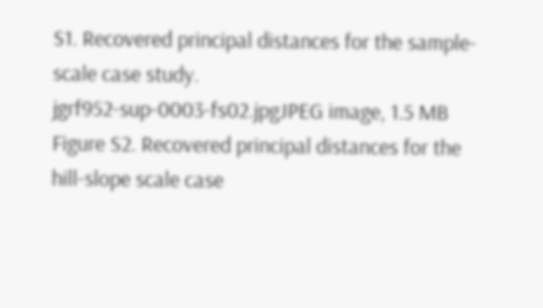S1. Recovered principal distances for the sample-scale case study.
jgrf952-sup-0003-fs02.jpgJPEG image, 1.5 MB Figure S2. Recovered principal distances for the hill-slope scale case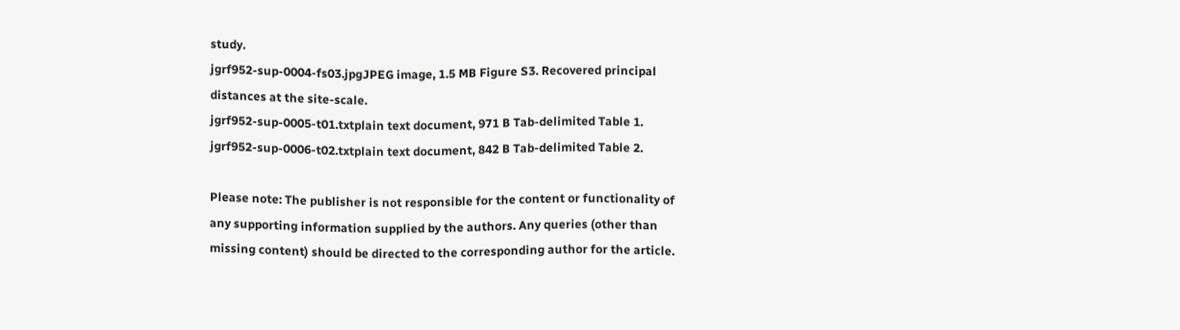study.
jgrf952-sup-0004-fs03.jpgJPEG image, 1.5 MB Figure S3. Recovered principal distances at the site-scale.
jgrf952-sup-0005-t01.txtplain text document, 971 B Tab-delimited Table 1.
jgrf952-sup-0006-t02.txtplain text document, 842 B Tab-delimited Table 2.

Please note: The publisher is not responsible for the content or functionality of any supporting information supplied by the authors. Any queries (other than missing content) should be directed to the corresponding author for the article.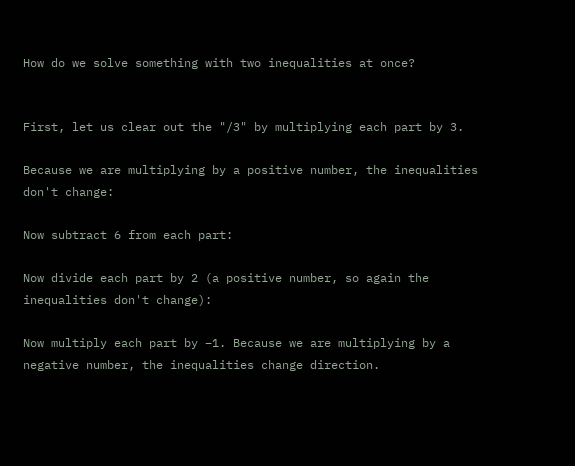How do we solve something with two inequalities at once?


First, let us clear out the "/3" by multiplying each part by 3.

Because we are multiplying by a positive number, the inequalities don't change:

Now subtract 6 from each part:

Now divide each part by 2 (a positive number, so again the inequalities don't change):

Now multiply each part by −1. Because we are multiplying by a negative number, the inequalities change direction.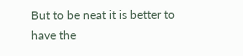But to be neat it is better to have the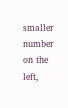smaller number on the left,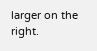larger on the right.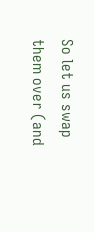So let us swap them over (and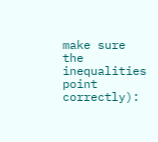make sure the inequalities point correctly):